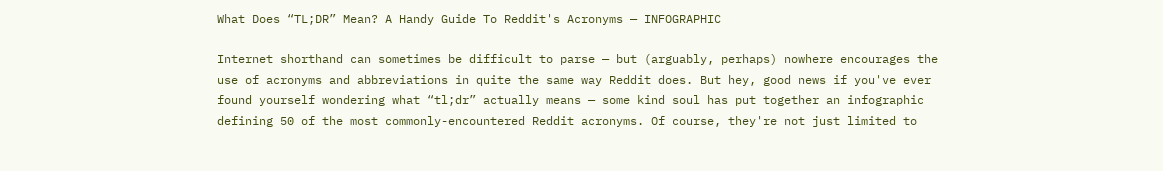What Does “TL;DR” Mean? A Handy Guide To Reddit's Acronyms — INFOGRAPHIC

Internet shorthand can sometimes be difficult to parse — but (arguably, perhaps) nowhere encourages the use of acronyms and abbreviations in quite the same way Reddit does. But hey, good news if you've ever found yourself wondering what “tl;dr” actually means — some kind soul has put together an infographic defining 50 of the most commonly-encountered Reddit acronyms. Of course, they're not just limited to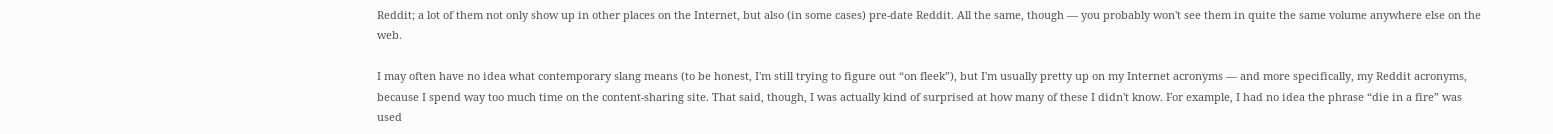Reddit; a lot of them not only show up in other places on the Internet, but also (in some cases) pre-date Reddit. All the same, though — you probably won't see them in quite the same volume anywhere else on the web.

I may often have no idea what contemporary slang means (to be honest, I'm still trying to figure out “on fleek”), but I'm usually pretty up on my Internet acronyms — and more specifically, my Reddit acronyms, because I spend way too much time on the content-sharing site. That said, though, I was actually kind of surprised at how many of these I didn't know. For example, I had no idea the phrase “die in a fire” was used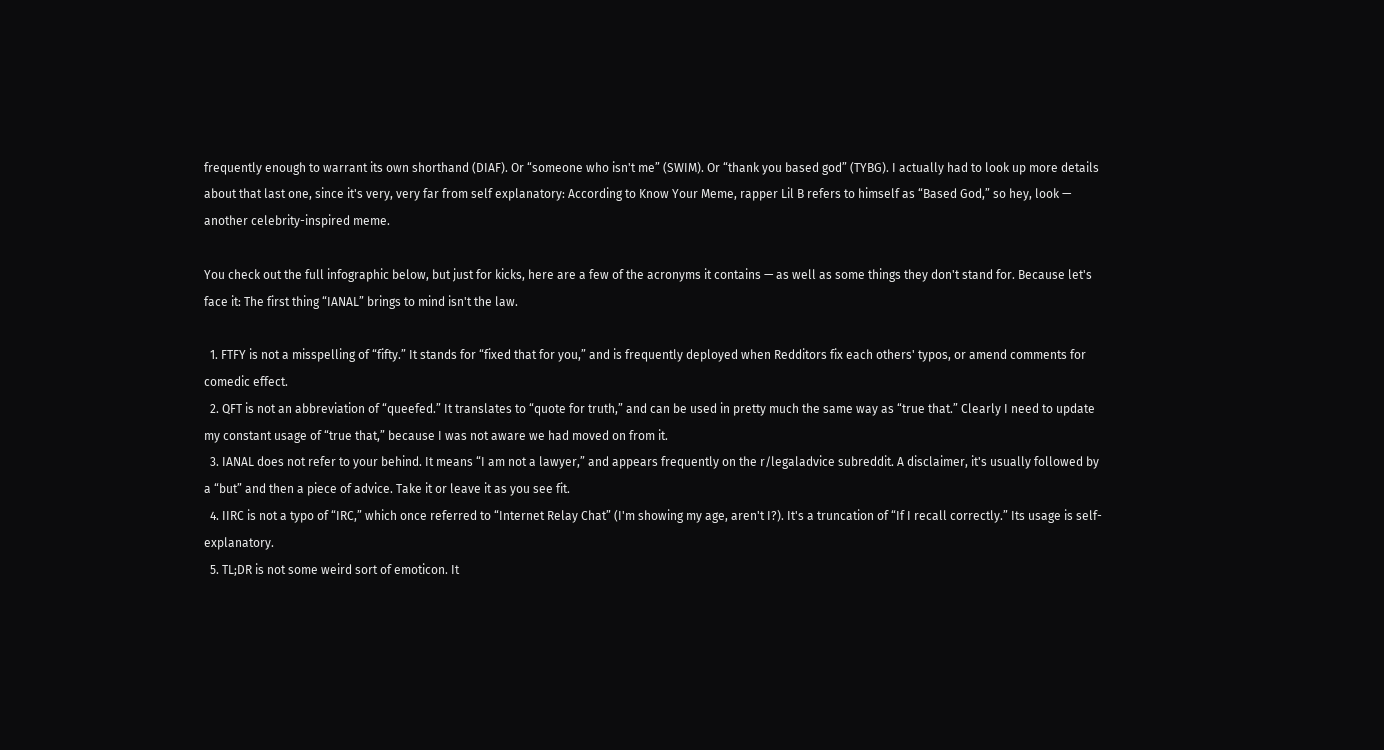frequently enough to warrant its own shorthand (DIAF). Or “someone who isn't me” (SWIM). Or “thank you based god” (TYBG). I actually had to look up more details about that last one, since it's very, very far from self explanatory: According to Know Your Meme, rapper Lil B refers to himself as “Based God,” so hey, look — another celebrity-inspired meme.

You check out the full infographic below, but just for kicks, here are a few of the acronyms it contains — as well as some things they don't stand for. Because let's face it: The first thing “IANAL” brings to mind isn't the law.

  1. FTFY is not a misspelling of “fifty.” It stands for “fixed that for you,” and is frequently deployed when Redditors fix each others' typos, or amend comments for comedic effect.
  2. QFT is not an abbreviation of “queefed.” It translates to “quote for truth,” and can be used in pretty much the same way as “true that.” Clearly I need to update my constant usage of “true that,” because I was not aware we had moved on from it.
  3. IANAL does not refer to your behind. It means “I am not a lawyer,” and appears frequently on the r/legaladvice subreddit. A disclaimer, it's usually followed by a “but” and then a piece of advice. Take it or leave it as you see fit.
  4. IIRC is not a typo of “IRC,” which once referred to “Internet Relay Chat” (I'm showing my age, aren't I?). It's a truncation of “If I recall correctly.” Its usage is self-explanatory.
  5. TL;DR is not some weird sort of emoticon. It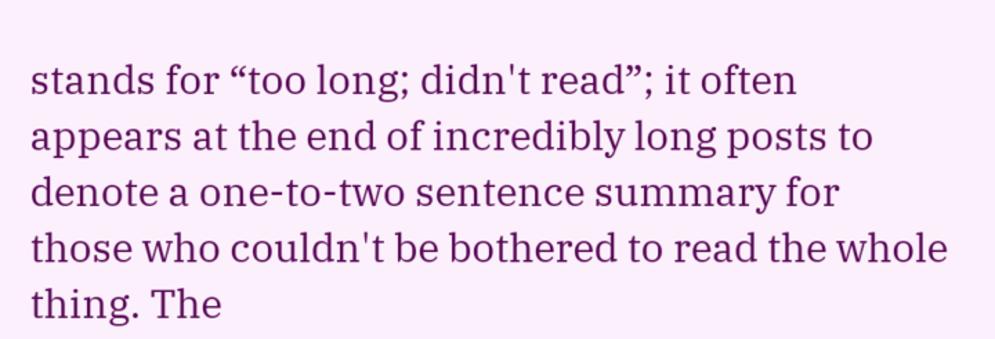stands for “too long; didn't read”; it often appears at the end of incredibly long posts to denote a one-to-two sentence summary for those who couldn't be bothered to read the whole thing. The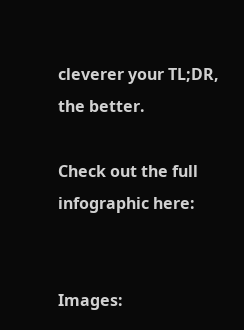cleverer your TL;DR, the better.

Check out the full infographic here:


Images: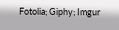Fotolia; Giphy; Imgur